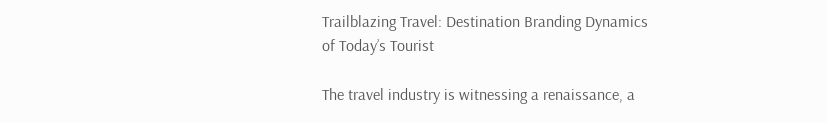Trailblazing Travel: Destination Branding Dynamics of Today’s Tourist

The travel industry is witnessing a renaissance, a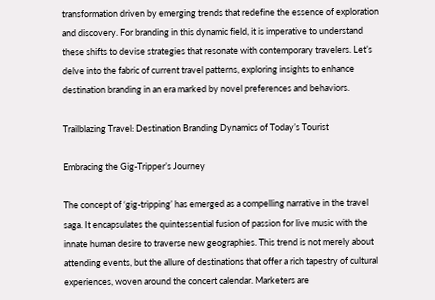transformation driven by emerging trends that redefine the essence of exploration and discovery. For branding in this dynamic field, it is imperative to understand these shifts to devise strategies that resonate with contemporary travelers. Let’s delve into the fabric of current travel patterns, exploring insights to enhance destination branding in an era marked by novel preferences and behaviors.

Trailblazing Travel: Destination Branding Dynamics of Today’s Tourist

Embracing the Gig-Tripper’s Journey

The concept of ‘gig-tripping’ has emerged as a compelling narrative in the travel saga. It encapsulates the quintessential fusion of passion for live music with the innate human desire to traverse new geographies. This trend is not merely about attending events, but the allure of destinations that offer a rich tapestry of cultural experiences, woven around the concert calendar. Marketers are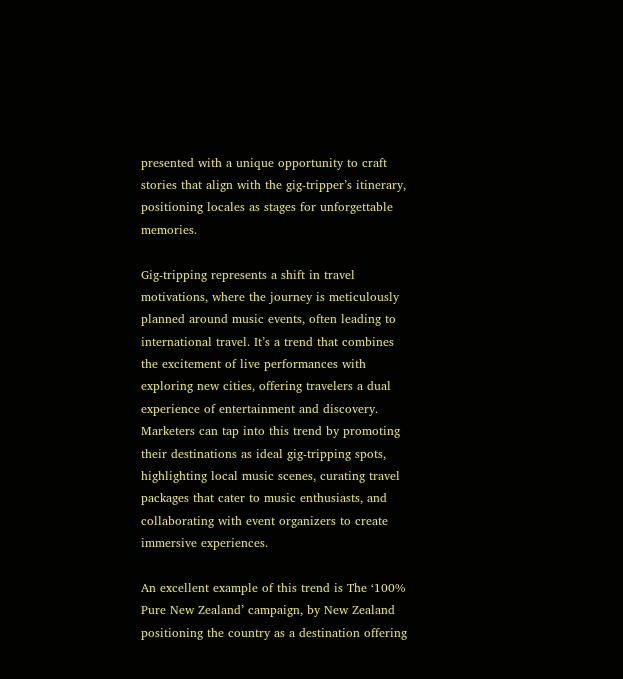presented with a unique opportunity to craft stories that align with the gig-tripper’s itinerary, positioning locales as stages for unforgettable memories.

Gig-tripping represents a shift in travel motivations, where the journey is meticulously planned around music events, often leading to international travel. It’s a trend that combines the excitement of live performances with exploring new cities, offering travelers a dual experience of entertainment and discovery. Marketers can tap into this trend by promoting their destinations as ideal gig-tripping spots, highlighting local music scenes, curating travel packages that cater to music enthusiasts, and collaborating with event organizers to create immersive experiences.

An excellent example of this trend is The ‘100% Pure New Zealand’ campaign, by New Zealand positioning the country as a destination offering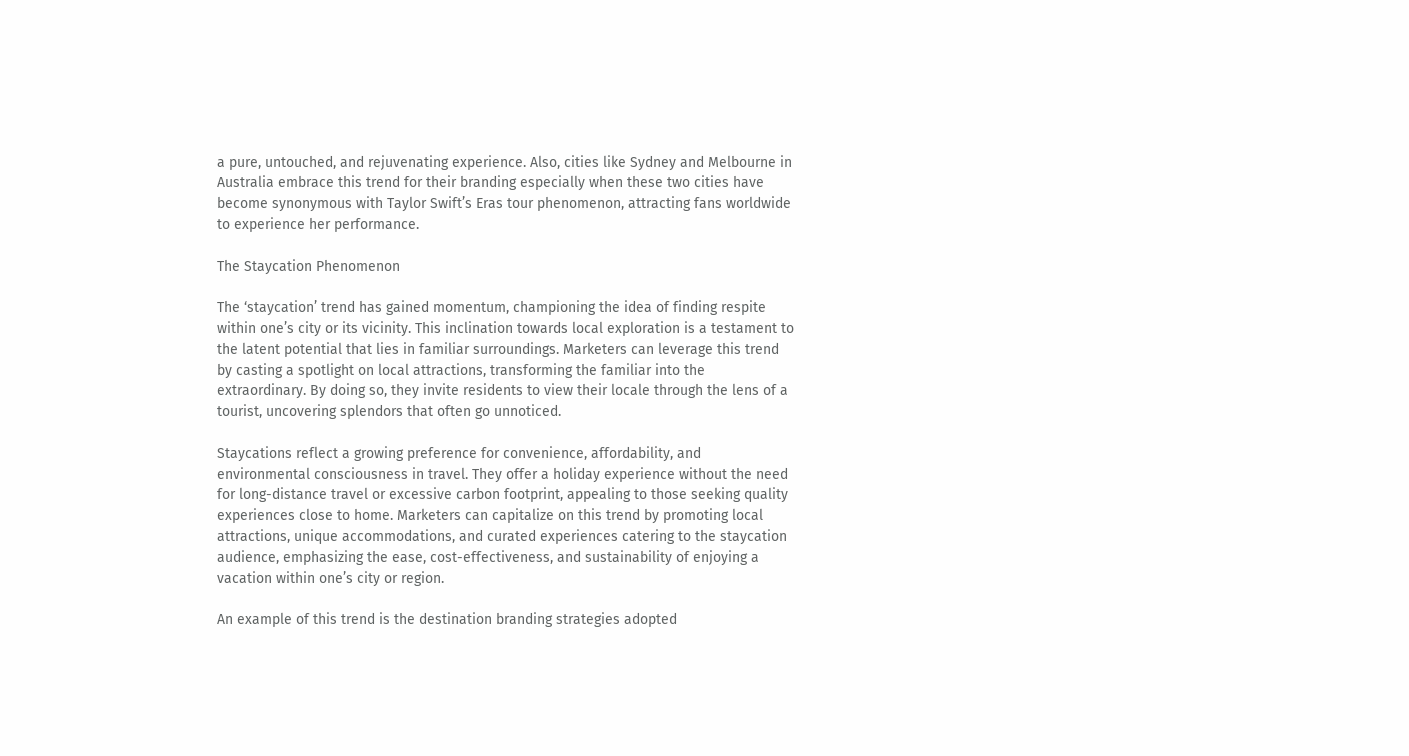a pure, untouched, and rejuvenating experience. Also, cities like Sydney and Melbourne in Australia embrace this trend for their branding especially when these two cities have become synonymous with Taylor Swift’s Eras tour phenomenon, attracting fans worldwide to experience her performance.

The Staycation Phenomenon

The ‘staycation’ trend has gained momentum, championing the idea of finding respite within one’s city or its vicinity. This inclination towards local exploration is a testament to the latent potential that lies in familiar surroundings. Marketers can leverage this trend by casting a spotlight on local attractions, transforming the familiar into the extraordinary. By doing so, they invite residents to view their locale through the lens of a tourist, uncovering splendors that often go unnoticed.

Staycations reflect a growing preference for convenience, affordability, and environmental consciousness in travel. They offer a holiday experience without the need for long-distance travel or excessive carbon footprint, appealing to those seeking quality experiences close to home. Marketers can capitalize on this trend by promoting local attractions, unique accommodations, and curated experiences catering to the staycation audience, emphasizing the ease, cost-effectiveness, and sustainability of enjoying a vacation within one’s city or region.

An example of this trend is the destination branding strategies adopted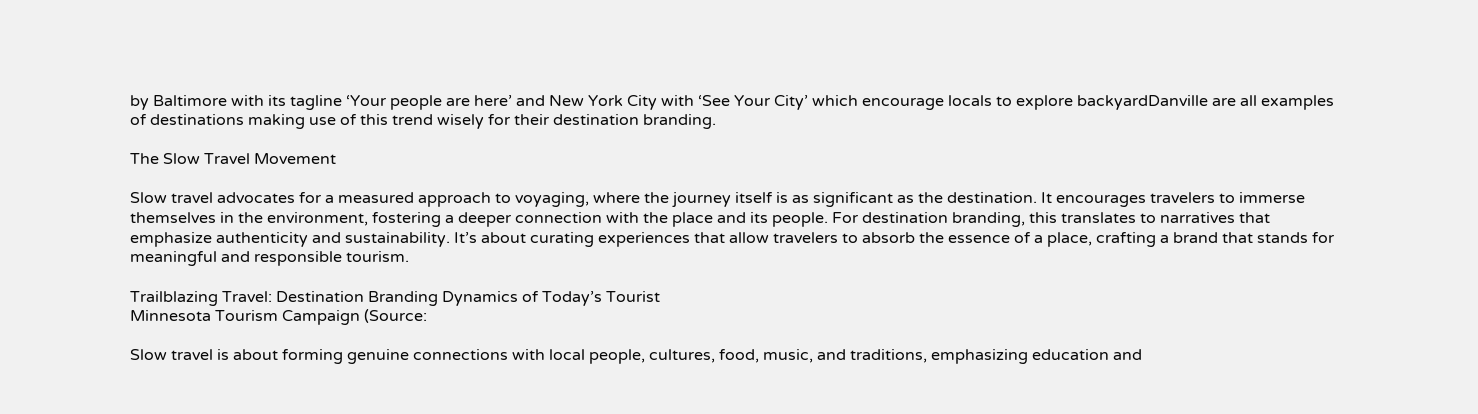by Baltimore with its tagline ‘Your people are here’ and New York City with ‘See Your City’ which encourage locals to explore backyardDanville are all examples of destinations making use of this trend wisely for their destination branding.

The Slow Travel Movement

Slow travel advocates for a measured approach to voyaging, where the journey itself is as significant as the destination. It encourages travelers to immerse themselves in the environment, fostering a deeper connection with the place and its people. For destination branding, this translates to narratives that emphasize authenticity and sustainability. It’s about curating experiences that allow travelers to absorb the essence of a place, crafting a brand that stands for meaningful and responsible tourism.

Trailblazing Travel: Destination Branding Dynamics of Today’s Tourist
Minnesota Tourism Campaign (Source:

Slow travel is about forming genuine connections with local people, cultures, food, music, and traditions, emphasizing education and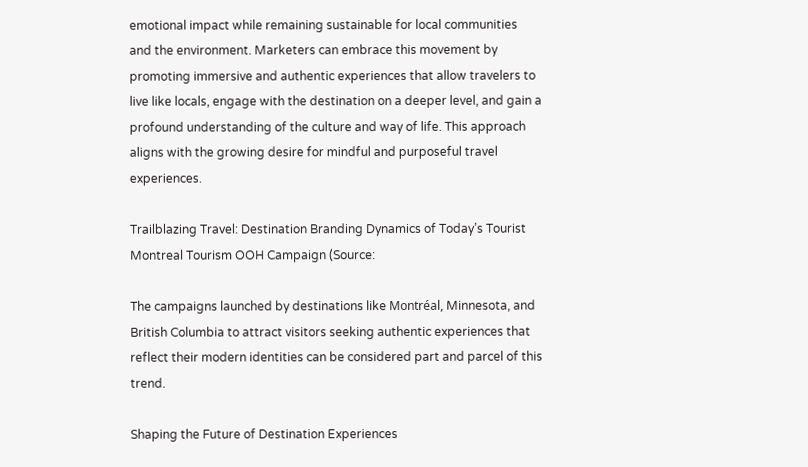emotional impact while remaining sustainable for local communities and the environment. Marketers can embrace this movement by promoting immersive and authentic experiences that allow travelers to live like locals, engage with the destination on a deeper level, and gain a profound understanding of the culture and way of life. This approach aligns with the growing desire for mindful and purposeful travel experiences.

Trailblazing Travel: Destination Branding Dynamics of Today’s Tourist
Montreal Tourism OOH Campaign (Source:

The campaigns launched by destinations like Montréal, Minnesota, and British Columbia to attract visitors seeking authentic experiences that reflect their modern identities can be considered part and parcel of this trend.

Shaping the Future of Destination Experiences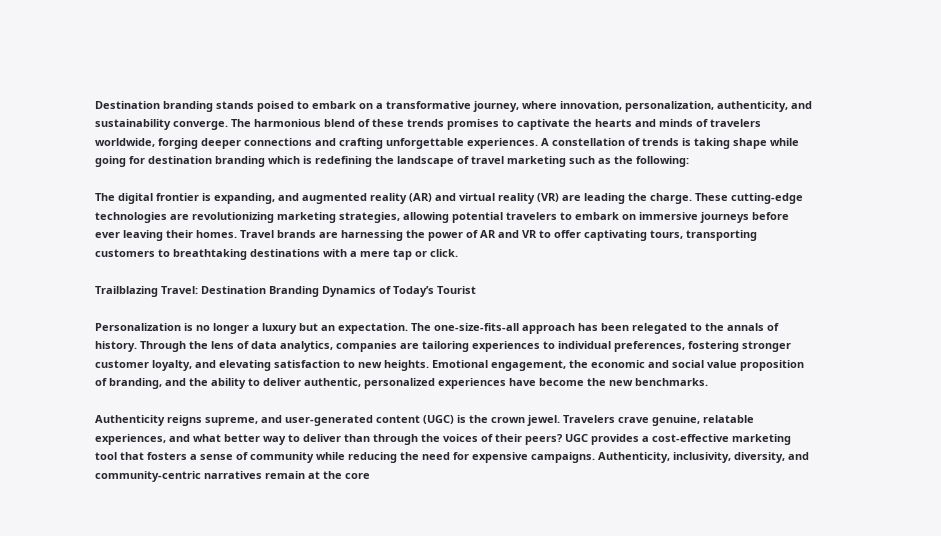Destination branding stands poised to embark on a transformative journey, where innovation, personalization, authenticity, and sustainability converge. The harmonious blend of these trends promises to captivate the hearts and minds of travelers worldwide, forging deeper connections and crafting unforgettable experiences. A constellation of trends is taking shape while going for destination branding which is redefining the landscape of travel marketing such as the following:

The digital frontier is expanding, and augmented reality (AR) and virtual reality (VR) are leading the charge. These cutting-edge technologies are revolutionizing marketing strategies, allowing potential travelers to embark on immersive journeys before ever leaving their homes. Travel brands are harnessing the power of AR and VR to offer captivating tours, transporting customers to breathtaking destinations with a mere tap or click.

Trailblazing Travel: Destination Branding Dynamics of Today’s Tourist

Personalization is no longer a luxury but an expectation. The one-size-fits-all approach has been relegated to the annals of history. Through the lens of data analytics, companies are tailoring experiences to individual preferences, fostering stronger customer loyalty, and elevating satisfaction to new heights. Emotional engagement, the economic and social value proposition of branding, and the ability to deliver authentic, personalized experiences have become the new benchmarks.

Authenticity reigns supreme, and user-generated content (UGC) is the crown jewel. Travelers crave genuine, relatable experiences, and what better way to deliver than through the voices of their peers? UGC provides a cost-effective marketing tool that fosters a sense of community while reducing the need for expensive campaigns. Authenticity, inclusivity, diversity, and community-centric narratives remain at the core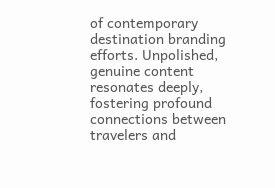of contemporary destination branding efforts. Unpolished, genuine content resonates deeply, fostering profound connections between travelers and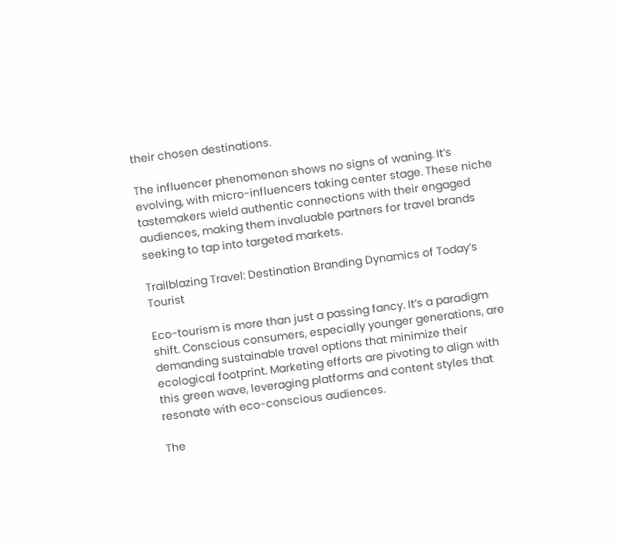their chosen destinations.

The influencer phenomenon shows no signs of waning. It’s evolving, with micro-influencers taking center stage. These niche tastemakers wield authentic connections with their engaged audiences, making them invaluable partners for travel brands seeking to tap into targeted markets.

Trailblazing Travel: Destination Branding Dynamics of Today’s Tourist

Eco-tourism is more than just a passing fancy. It’s a paradigm shift. Conscious consumers, especially younger generations, are demanding sustainable travel options that minimize their ecological footprint. Marketing efforts are pivoting to align with this green wave, leveraging platforms and content styles that resonate with eco-conscious audiences.

The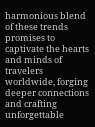harmonious blend of these trends promises to captivate the hearts and minds of travelers worldwide, forging deeper connections and crafting unforgettable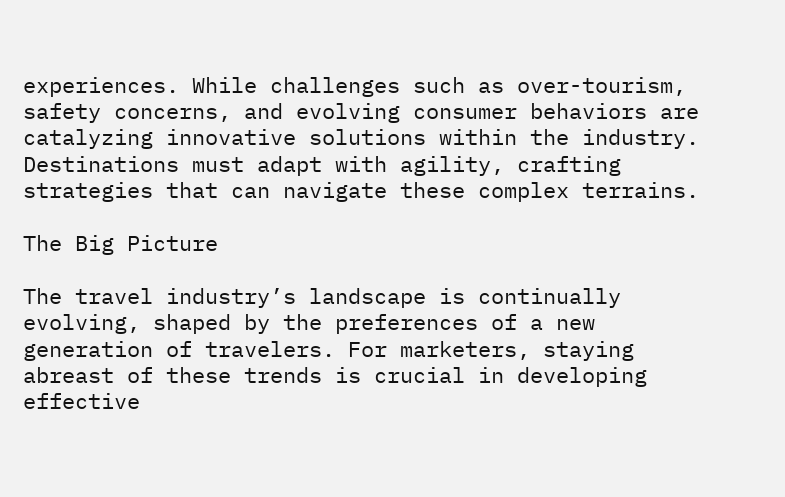experiences. While challenges such as over-tourism, safety concerns, and evolving consumer behaviors are catalyzing innovative solutions within the industry. Destinations must adapt with agility, crafting strategies that can navigate these complex terrains.

The Big Picture

The travel industry’s landscape is continually evolving, shaped by the preferences of a new generation of travelers. For marketers, staying abreast of these trends is crucial in developing effective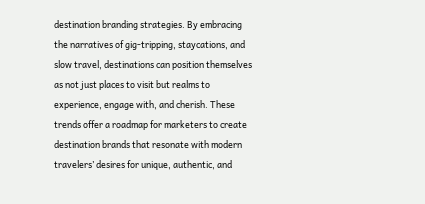destination branding strategies. By embracing the narratives of gig-tripping, staycations, and slow travel, destinations can position themselves as not just places to visit but realms to experience, engage with, and cherish. These trends offer a roadmap for marketers to create destination brands that resonate with modern travelers’ desires for unique, authentic, and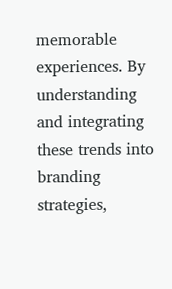memorable experiences. By understanding and integrating these trends into branding strategies,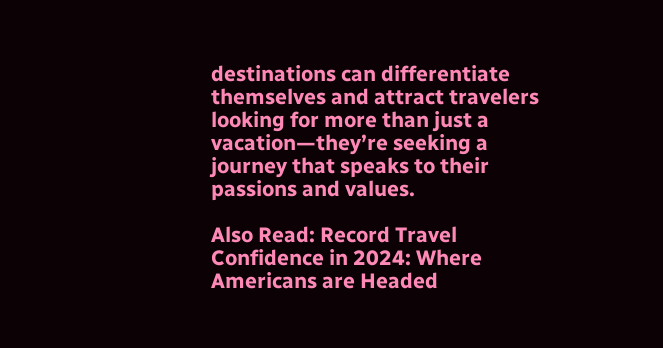destinations can differentiate themselves and attract travelers looking for more than just a vacation—they’re seeking a journey that speaks to their passions and values.

Also Read: Record Travel Confidence in 2024: Where Americans are Headed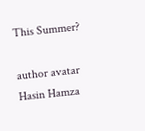This Summer?

author avatar
Hasin Hamza